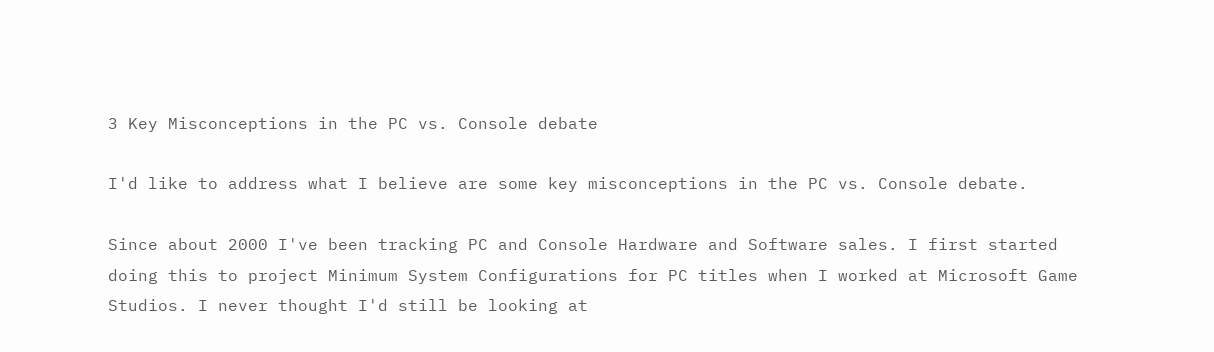3 Key Misconceptions in the PC vs. Console debate

I'd like to address what I believe are some key misconceptions in the PC vs. Console debate.

Since about 2000 I've been tracking PC and Console Hardware and Software sales. I first started doing this to project Minimum System Configurations for PC titles when I worked at Microsoft Game Studios. I never thought I'd still be looking at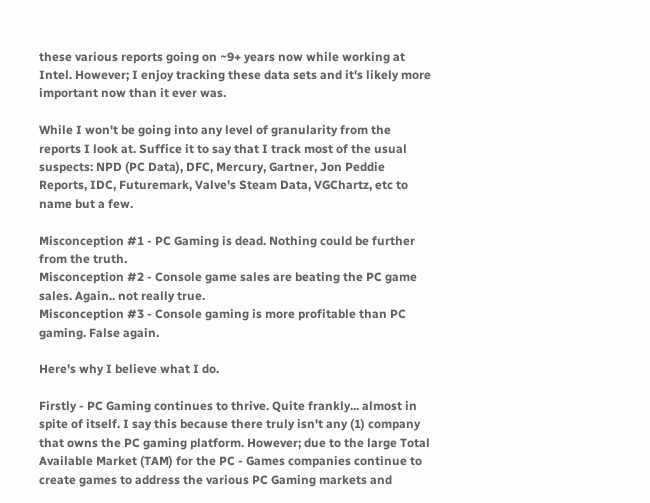these various reports going on ~9+ years now while working at Intel. However; I enjoy tracking these data sets and it's likely more important now than it ever was.

While I won't be going into any level of granularity from the reports I look at. Suffice it to say that I track most of the usual suspects: NPD (PC Data), DFC, Mercury, Gartner, Jon Peddie Reports, IDC, Futuremark, Valve's Steam Data, VGChartz, etc to name but a few.

Misconception #1 - PC Gaming is dead. Nothing could be further from the truth.
Misconception #2 - Console game sales are beating the PC game sales. Again.. not really true.
Misconception #3 - Console gaming is more profitable than PC gaming. False again.

Here's why I believe what I do.

Firstly - PC Gaming continues to thrive. Quite frankly... almost in spite of itself. I say this because there truly isn't any (1) company that owns the PC gaming platform. However; due to the large Total Available Market (TAM) for the PC - Games companies continue to create games to address the various PC Gaming markets and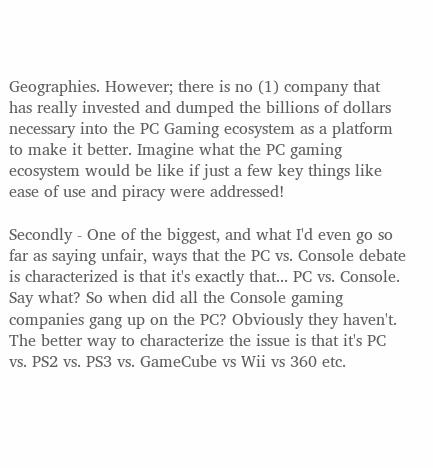Geographies. However; there is no (1) company that has really invested and dumped the billions of dollars necessary into the PC Gaming ecosystem as a platform to make it better. Imagine what the PC gaming ecosystem would be like if just a few key things like ease of use and piracy were addressed!

Secondly - One of the biggest, and what I'd even go so far as saying unfair, ways that the PC vs. Console debate is characterized is that it's exactly that... PC vs. Console. Say what? So when did all the Console gaming companies gang up on the PC? Obviously they haven't. The better way to characterize the issue is that it's PC vs. PS2 vs. PS3 vs. GameCube vs Wii vs 360 etc.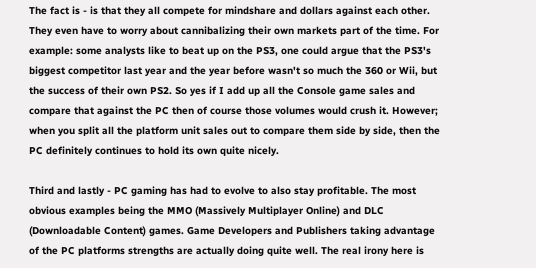The fact is - is that they all compete for mindshare and dollars against each other. They even have to worry about cannibalizing their own markets part of the time. For example: some analysts like to beat up on the PS3, one could argue that the PS3's biggest competitor last year and the year before wasn't so much the 360 or Wii, but the success of their own PS2. So yes if I add up all the Console game sales and compare that against the PC then of course those volumes would crush it. However; when you split all the platform unit sales out to compare them side by side, then the PC definitely continues to hold its own quite nicely.

Third and lastly - PC gaming has had to evolve to also stay profitable. The most obvious examples being the MMO (Massively Multiplayer Online) and DLC (Downloadable Content) games. Game Developers and Publishers taking advantage of the PC platforms strengths are actually doing quite well. The real irony here is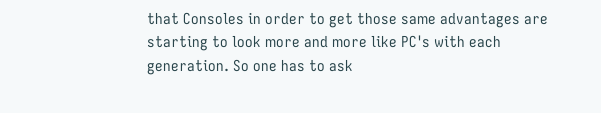that Consoles in order to get those same advantages are starting to look more and more like PC's with each generation. So one has to ask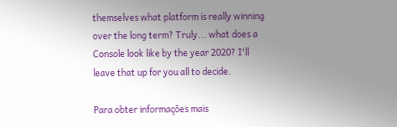themselves what platform is really winning over the long term? Truly... what does a Console look like by the year 2020? I'll leave that up for you all to decide.

Para obter informações mais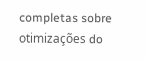completas sobre otimizações do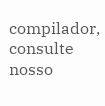compilador, consulte nosso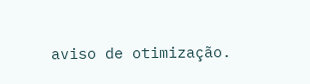aviso de otimização.